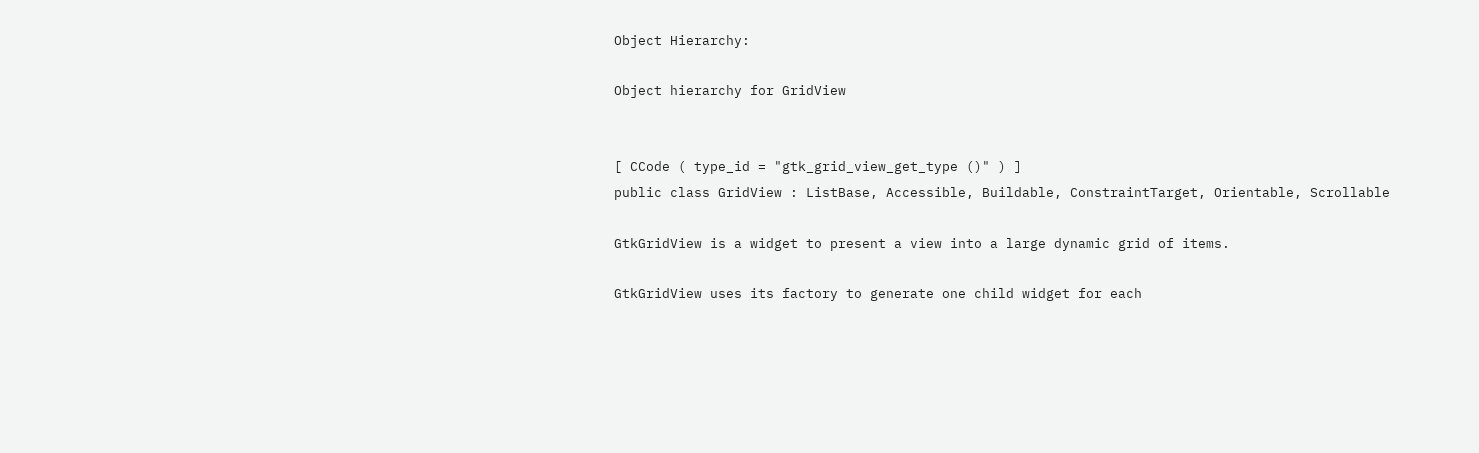Object Hierarchy:

Object hierarchy for GridView


[ CCode ( type_id = "gtk_grid_view_get_type ()" ) ]
public class GridView : ListBase, Accessible, Buildable, ConstraintTarget, Orientable, Scrollable

GtkGridView is a widget to present a view into a large dynamic grid of items.

GtkGridView uses its factory to generate one child widget for each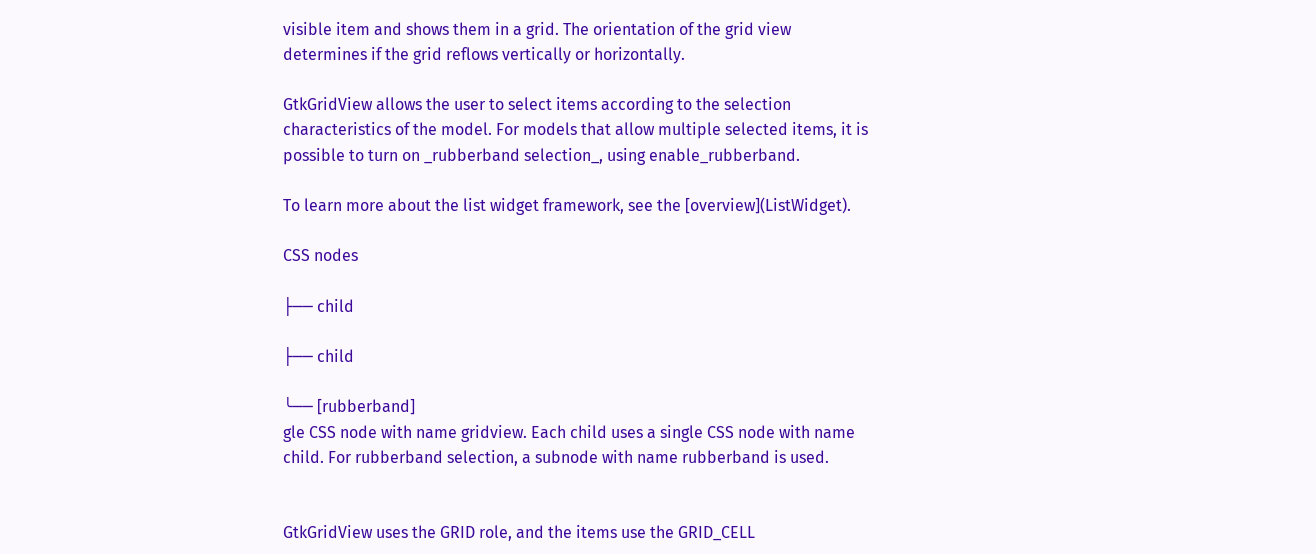visible item and shows them in a grid. The orientation of the grid view determines if the grid reflows vertically or horizontally.

GtkGridView allows the user to select items according to the selection characteristics of the model. For models that allow multiple selected items, it is possible to turn on _rubberband selection_, using enable_rubberband.

To learn more about the list widget framework, see the [overview](ListWidget).

CSS nodes

├── child

├── child

╰── [rubberband]
gle CSS node with name gridview. Each child uses a single CSS node with name child. For rubberband selection, a subnode with name rubberband is used.


GtkGridView uses the GRID role, and the items use the GRID_CELL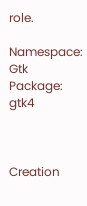role.

Namespace: Gtk
Package: gtk4



Creation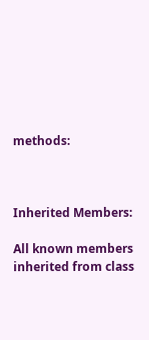methods:



Inherited Members:

All known members inherited from class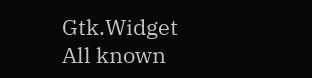Gtk.Widget
All known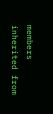members inherited from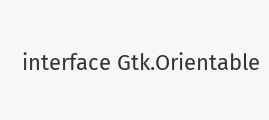interface Gtk.Orientable